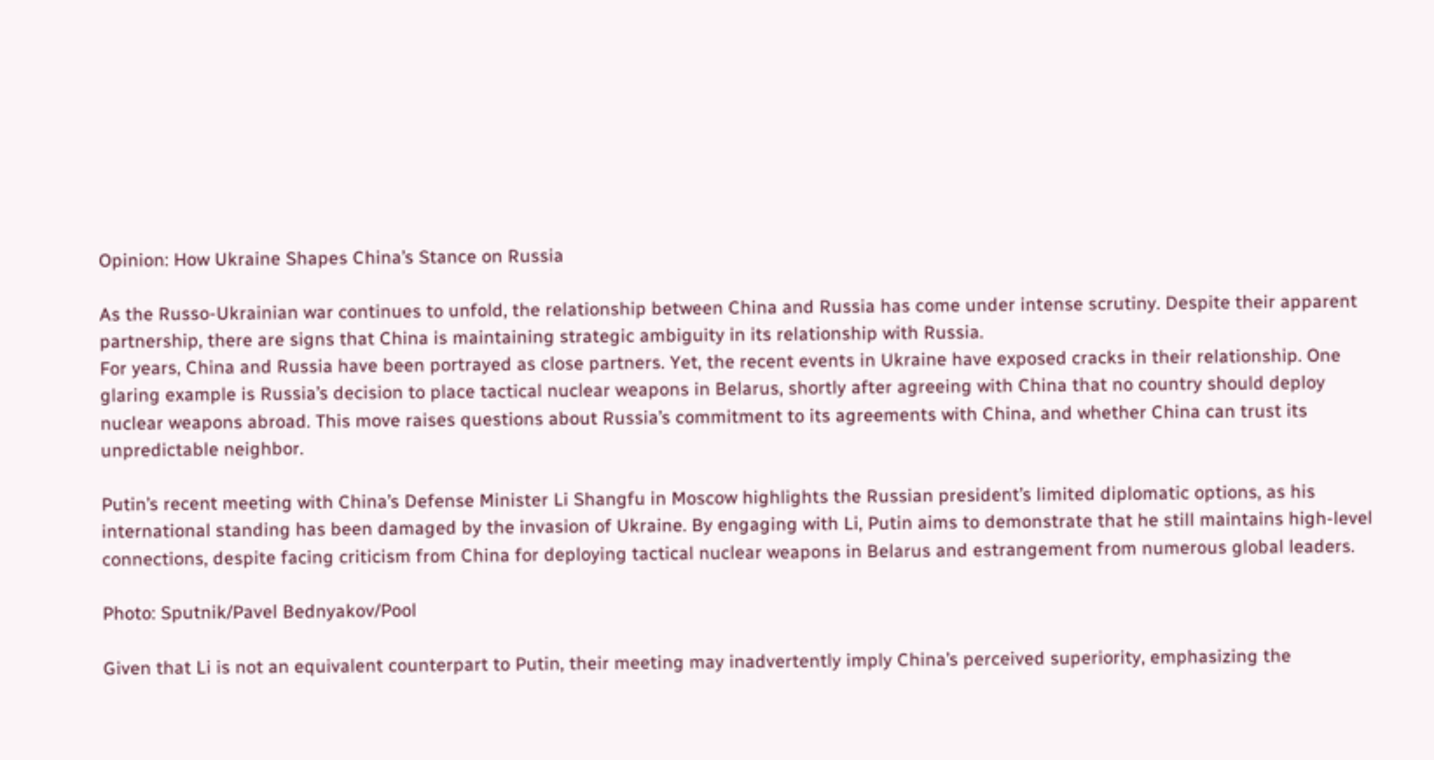Opinion: How Ukraine Shapes China’s Stance on Russia

As the Russo-Ukrainian war continues to unfold, the relationship between China and Russia has come under intense scrutiny. Despite their apparent partnership, there are signs that China is maintaining strategic ambiguity in its relationship with Russia.
For years, China and Russia have been portrayed as close partners. Yet, the recent events in Ukraine have exposed cracks in their relationship. One glaring example is Russia’s decision to place tactical nuclear weapons in Belarus, shortly after agreeing with China that no country should deploy nuclear weapons abroad. This move raises questions about Russia’s commitment to its agreements with China, and whether China can trust its unpredictable neighbor.

Putin’s recent meeting with China’s Defense Minister Li Shangfu in Moscow highlights the Russian president’s limited diplomatic options, as his international standing has been damaged by the invasion of Ukraine. By engaging with Li, Putin aims to demonstrate that he still maintains high-level connections, despite facing criticism from China for deploying tactical nuclear weapons in Belarus and estrangement from numerous global leaders.

Photo: Sputnik/Pavel Bednyakov/Pool

Given that Li is not an equivalent counterpart to Putin, their meeting may inadvertently imply China’s perceived superiority, emphasizing the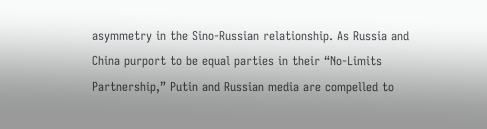asymmetry in the Sino-Russian relationship. As Russia and China purport to be equal parties in their “No-Limits Partnership,” Putin and Russian media are compelled to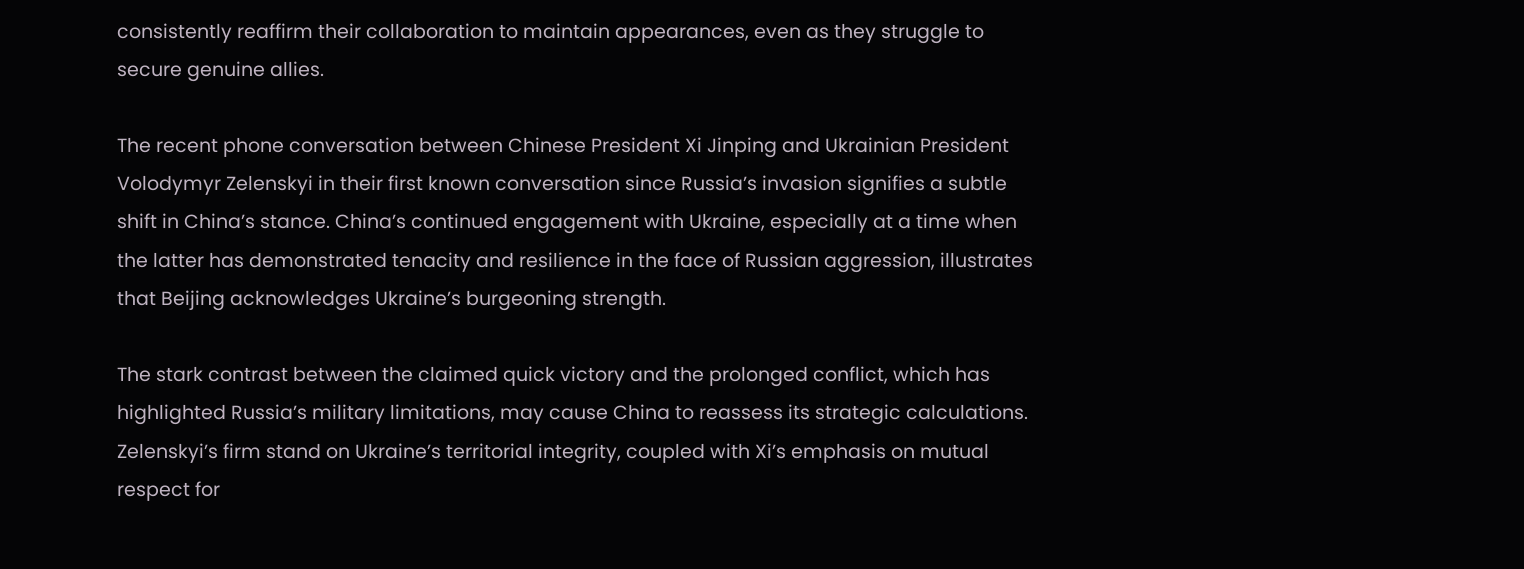consistently reaffirm their collaboration to maintain appearances, even as they struggle to secure genuine allies.

The recent phone conversation between Chinese President Xi Jinping and Ukrainian President Volodymyr Zelenskyi in their first known conversation since Russia’s invasion signifies a subtle shift in China’s stance. China’s continued engagement with Ukraine, especially at a time when the latter has demonstrated tenacity and resilience in the face of Russian aggression, illustrates that Beijing acknowledges Ukraine’s burgeoning strength.

The stark contrast between the claimed quick victory and the prolonged conflict, which has highlighted Russia’s military limitations, may cause China to reassess its strategic calculations. Zelenskyi’s firm stand on Ukraine’s territorial integrity, coupled with Xi’s emphasis on mutual respect for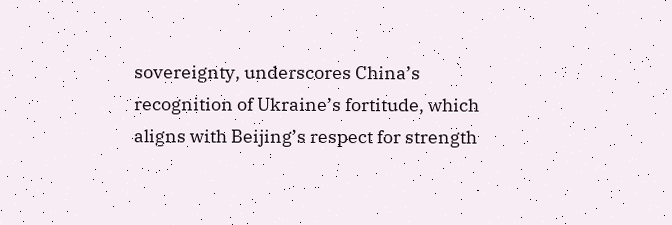sovereignty, underscores China’s recognition of Ukraine’s fortitude, which aligns with Beijing’s respect for strength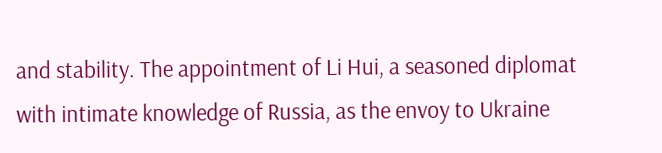and stability. The appointment of Li Hui, a seasoned diplomat with intimate knowledge of Russia, as the envoy to Ukraine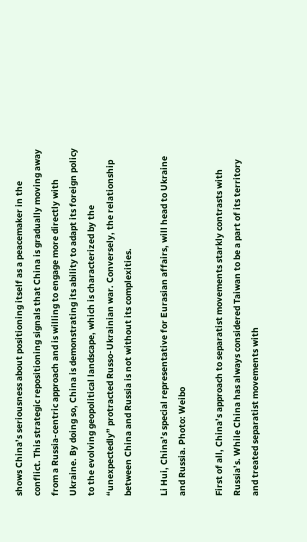shows China’s seriousness about positioning itself as a peacemaker in the conflict. This strategic repositioning signals that China is gradually moving away from a Russia-centric approach and is willing to engage more directly with Ukraine. By doing so, China is demonstrating its ability to adapt its foreign policy to the evolving geopolitical landscape, which is characterized by the “unexpectedly” protracted Russo-Ukrainian war. Conversely, the relationship between China and Russia is not without its complexities.

Li Hui, China’s special representative for Eurasian affairs, will head to Ukraine and Russia. Photo: Weibo

First of all, China’s approach to separatist movements starkly contrasts with Russia’s. While China has always considered Taiwan to be a part of its territory and treated separatist movements with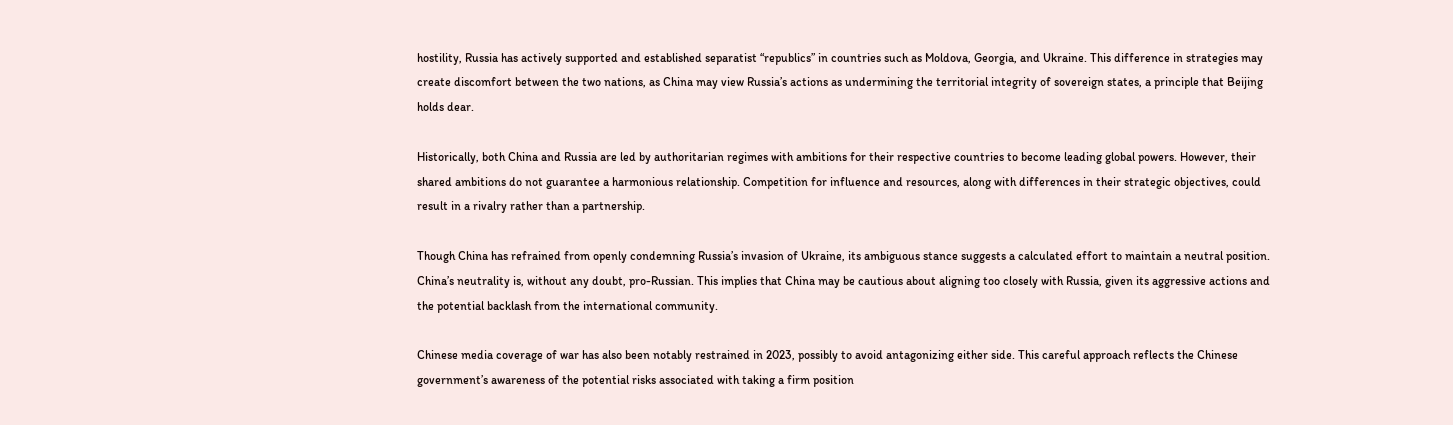hostility, Russia has actively supported and established separatist “republics” in countries such as Moldova, Georgia, and Ukraine. This difference in strategies may create discomfort between the two nations, as China may view Russia’s actions as undermining the territorial integrity of sovereign states, a principle that Beijing holds dear.

Historically, both China and Russia are led by authoritarian regimes with ambitions for their respective countries to become leading global powers. However, their shared ambitions do not guarantee a harmonious relationship. Competition for influence and resources, along with differences in their strategic objectives, could result in a rivalry rather than a partnership.

Though China has refrained from openly condemning Russia’s invasion of Ukraine, its ambiguous stance suggests a calculated effort to maintain a neutral position. China’s neutrality is, without any doubt, pro-Russian. This implies that China may be cautious about aligning too closely with Russia, given its aggressive actions and the potential backlash from the international community.

Chinese media coverage of war has also been notably restrained in 2023, possibly to avoid antagonizing either side. This careful approach reflects the Chinese government’s awareness of the potential risks associated with taking a firm position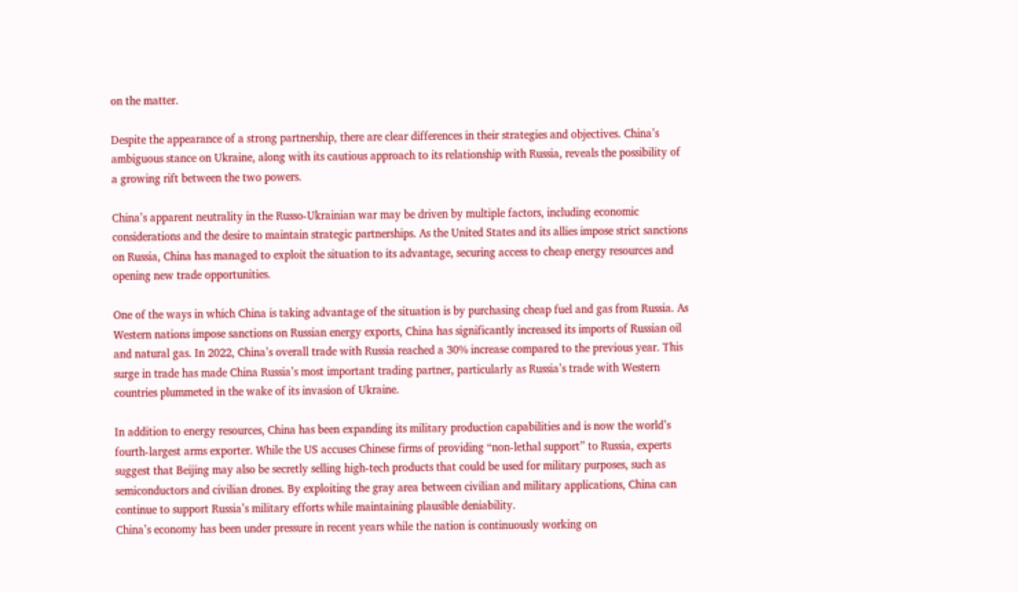on the matter.

Despite the appearance of a strong partnership, there are clear differences in their strategies and objectives. China’s ambiguous stance on Ukraine, along with its cautious approach to its relationship with Russia, reveals the possibility of a growing rift between the two powers.

China’s apparent neutrality in the Russo-Ukrainian war may be driven by multiple factors, including economic considerations and the desire to maintain strategic partnerships. As the United States and its allies impose strict sanctions on Russia, China has managed to exploit the situation to its advantage, securing access to cheap energy resources and opening new trade opportunities.

One of the ways in which China is taking advantage of the situation is by purchasing cheap fuel and gas from Russia. As Western nations impose sanctions on Russian energy exports, China has significantly increased its imports of Russian oil and natural gas. In 2022, China’s overall trade with Russia reached a 30% increase compared to the previous year. This surge in trade has made China Russia’s most important trading partner, particularly as Russia’s trade with Western countries plummeted in the wake of its invasion of Ukraine.

In addition to energy resources, China has been expanding its military production capabilities and is now the world’s fourth-largest arms exporter. While the US accuses Chinese firms of providing “non-lethal support” to Russia, experts suggest that Beijing may also be secretly selling high-tech products that could be used for military purposes, such as semiconductors and civilian drones. By exploiting the gray area between civilian and military applications, China can continue to support Russia’s military efforts while maintaining plausible deniability.
China’s economy has been under pressure in recent years while the nation is continuously working on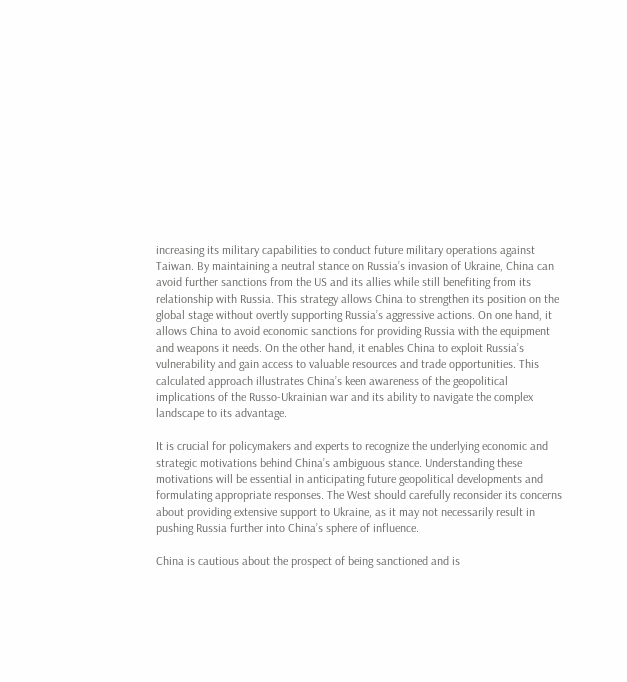increasing its military capabilities to conduct future military operations against Taiwan. By maintaining a neutral stance on Russia’s invasion of Ukraine, China can avoid further sanctions from the US and its allies while still benefiting from its relationship with Russia. This strategy allows China to strengthen its position on the global stage without overtly supporting Russia’s aggressive actions. On one hand, it allows China to avoid economic sanctions for providing Russia with the equipment and weapons it needs. On the other hand, it enables China to exploit Russia’s vulnerability and gain access to valuable resources and trade opportunities. This calculated approach illustrates China’s keen awareness of the geopolitical implications of the Russo-Ukrainian war and its ability to navigate the complex landscape to its advantage.

It is crucial for policymakers and experts to recognize the underlying economic and strategic motivations behind China’s ambiguous stance. Understanding these motivations will be essential in anticipating future geopolitical developments and formulating appropriate responses. The West should carefully reconsider its concerns about providing extensive support to Ukraine, as it may not necessarily result in pushing Russia further into China’s sphere of influence.

China is cautious about the prospect of being sanctioned and is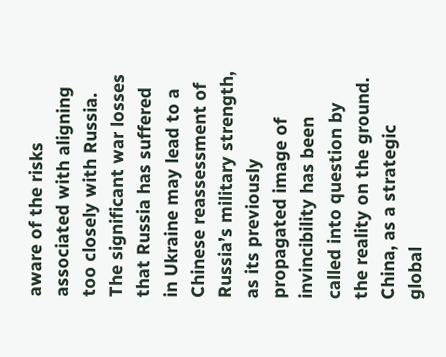aware of the risks associated with aligning too closely with Russia. The significant war losses that Russia has suffered in Ukraine may lead to a Chinese reassessment of Russia’s military strength, as its previously propagated image of invincibility has been called into question by the reality on the ground. China, as a strategic global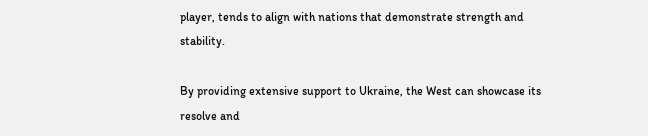player, tends to align with nations that demonstrate strength and stability.

By providing extensive support to Ukraine, the West can showcase its resolve and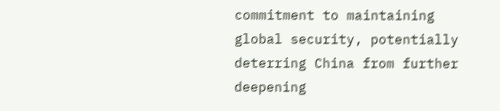commitment to maintaining global security, potentially deterring China from further deepening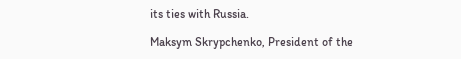its ties with Russia.

Maksym Skrypchenko, President of the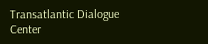Transatlantic Dialogue Center